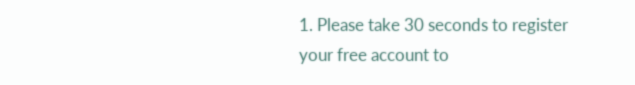1. Please take 30 seconds to register your free account to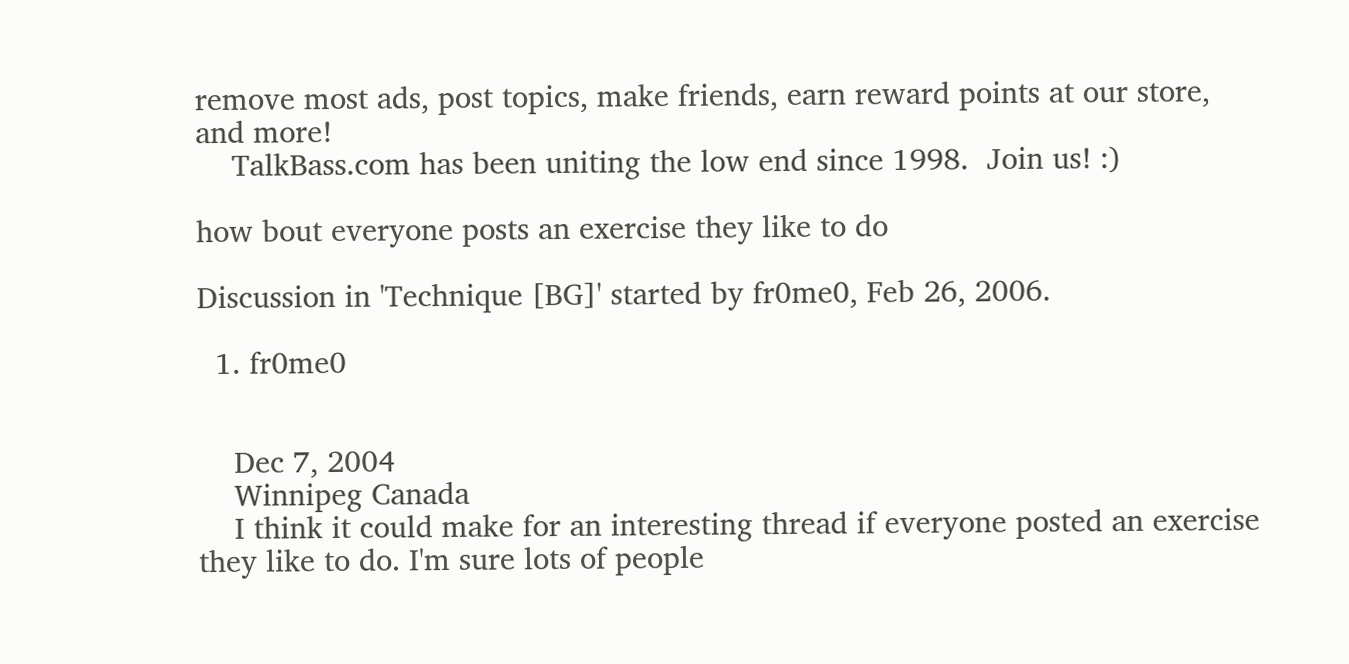remove most ads, post topics, make friends, earn reward points at our store, and more!
    TalkBass.com has been uniting the low end since 1998.  Join us! :)

how bout everyone posts an exercise they like to do

Discussion in 'Technique [BG]' started by fr0me0, Feb 26, 2006.

  1. fr0me0


    Dec 7, 2004
    Winnipeg Canada
    I think it could make for an interesting thread if everyone posted an exercise they like to do. I'm sure lots of people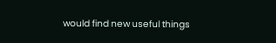would find new useful things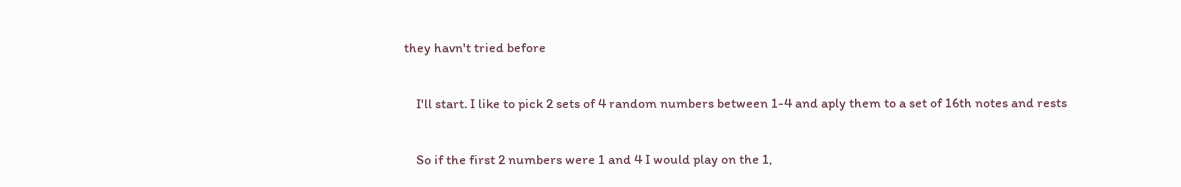they havn't tried before

    I'll start. I like to pick 2 sets of 4 random numbers between 1-4 and aply them to a set of 16th notes and rests

    So if the first 2 numbers were 1 and 4 I would play on the 1,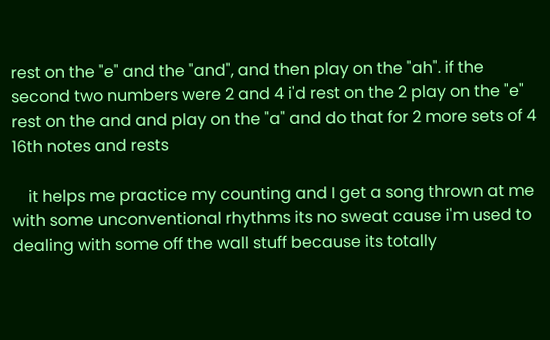rest on the "e" and the "and", and then play on the "ah". if the second two numbers were 2 and 4 i'd rest on the 2 play on the "e" rest on the and and play on the "a" and do that for 2 more sets of 4 16th notes and rests

    it helps me practice my counting and I get a song thrown at me with some unconventional rhythms its no sweat cause i'm used to dealing with some off the wall stuff because its totally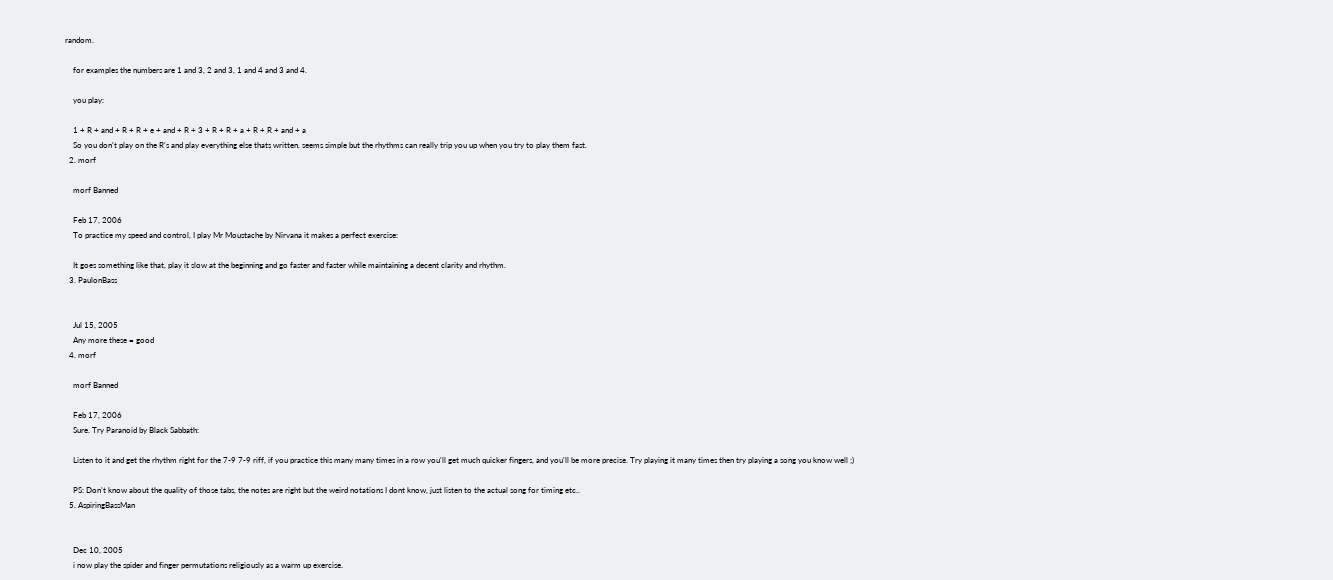random.

    for examples the numbers are 1 and 3, 2 and 3, 1 and 4 and 3 and 4.

    you play:

    1 + R + and + R + R + e + and + R + 3 + R + R + a + R + R + and + a
    So you don't play on the R's and play everything else thats written. seems simple but the rhythms can really trip you up when you try to play them fast.
  2. morf

    morf Banned

    Feb 17, 2006
    To practice my speed and control, I play Mr Moustache by Nirvana it makes a perfect exercise:

    It goes something like that, play it slow at the beginning and go faster and faster while maintaining a decent clarity and rhythm.
  3. PaulonBass


    Jul 15, 2005
    Any more these = good
  4. morf

    morf Banned

    Feb 17, 2006
    Sure. Try Paranoid by Black Sabbath:

    Listen to it and get the rhythm right for the 7-9 7-9 riff, if you practice this many many times in a row you'll get much quicker fingers, and you'll be more precise. Try playing it many times then try playing a song you know well ;)

    PS: Don't know about the quality of those tabs, the notes are right but the weird notations I dont know, just listen to the actual song for timing etc..
  5. AspiringBassMan


    Dec 10, 2005
    i now play the spider and finger permutations religiously as a warm up exercise.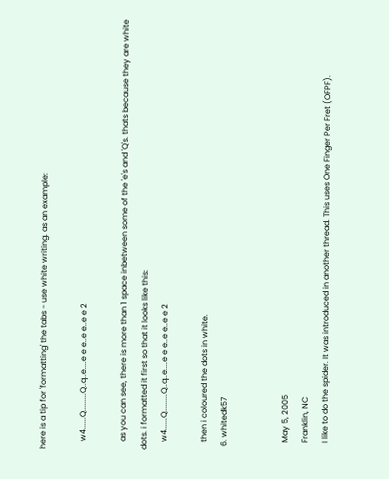here is a tip for 'formatting' the tabs - use white writing. as an example:

    w4......Q.........Q..q..e....e e e..e e..e e 2

    as you can see, there is more than 1 space inbetween some of the 'e's and 'Q's. thats because they are white dots. i formatted it first so that it looks like this:
    w4......Q.........Q..q..e....e e e..e e..e e 2

    then i coloured the dots in white.
  6. whitedk57


    May 5, 2005
    Franklin, NC
    I like to do the spider. It was introduced in another thread. This uses One Finger Per Fret (OFPF).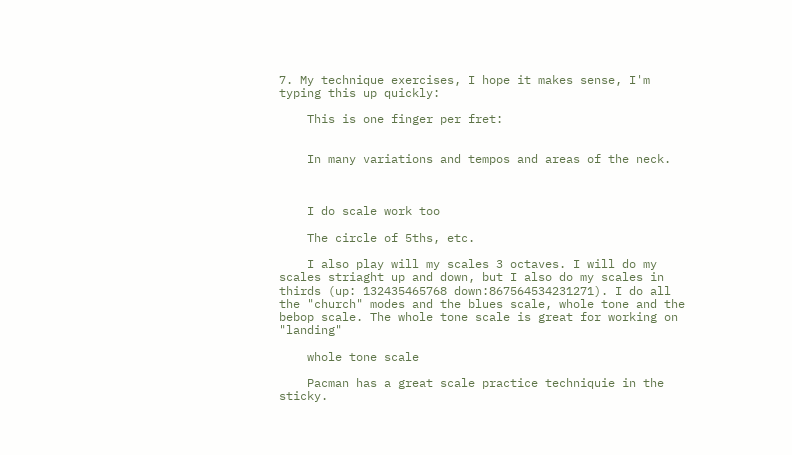7. My technique exercises, I hope it makes sense, I'm typing this up quickly:

    This is one finger per fret:


    In many variations and tempos and areas of the neck.



    I do scale work too

    The circle of 5ths, etc.

    I also play will my scales 3 octaves. I will do my scales striaght up and down, but I also do my scales in thirds (up: 132435465768 down:867564534231271). I do all the "church" modes and the blues scale, whole tone and the bebop scale. The whole tone scale is great for working on "landing"

    whole tone scale

    Pacman has a great scale practice techniquie in the sticky.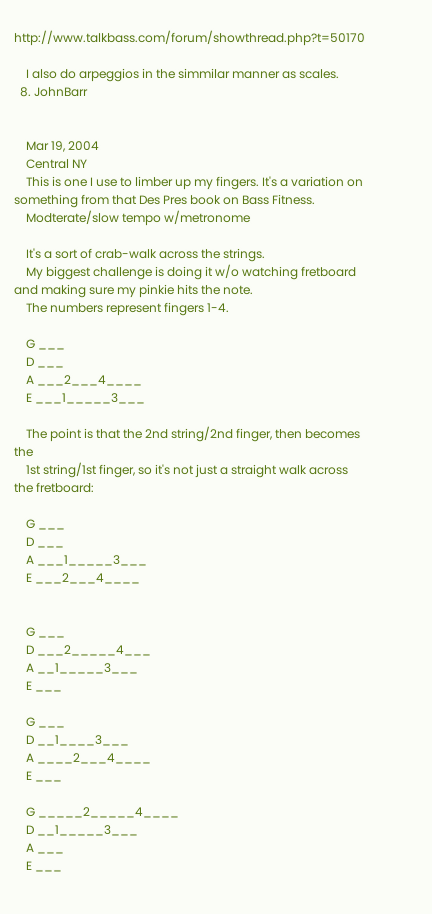http://www.talkbass.com/forum/showthread.php?t=50170

    I also do arpeggios in the simmilar manner as scales.
  8. JohnBarr


    Mar 19, 2004
    Central NY
    This is one I use to limber up my fingers. It's a variation on something from that Des Pres book on Bass Fitness.
    Modterate/slow tempo w/metronome

    It's a sort of crab-walk across the strings.
    My biggest challenge is doing it w/o watching fretboard and making sure my pinkie hits the note.
    The numbers represent fingers 1-4.

    G ___
    D ___
    A ___2___4____
    E ___1_____3___

    The point is that the 2nd string/2nd finger, then becomes the
    1st string/1st finger, so it's not just a straight walk across the fretboard:

    G ___
    D ___
    A ___1_____3___
    E ___2___4____


    G ___
    D ___2_____4___
    A __1_____3___
    E ___

    G ___
    D __1____3___
    A ____2___4____
    E ___

    G _____2_____4____
    D __1_____3___
    A ___
    E ___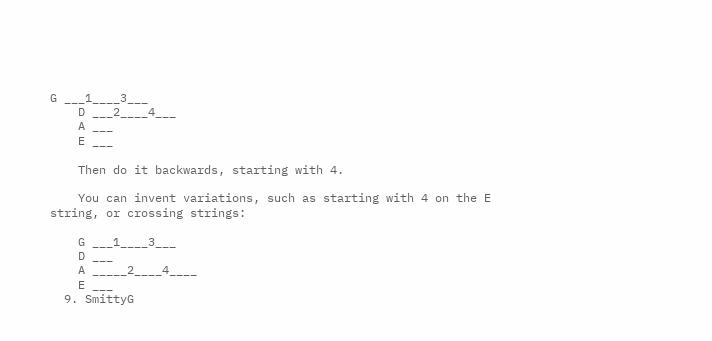G ___1____3___
    D ___2____4___
    A ___
    E ___

    Then do it backwards, starting with 4.

    You can invent variations, such as starting with 4 on the E string, or crossing strings:

    G ___1____3___
    D ___
    A _____2____4____
    E ___
  9. SmittyG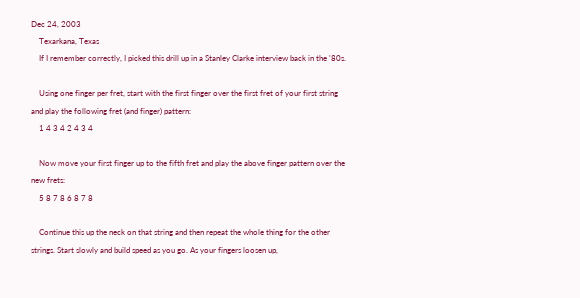Dec 24, 2003
    Texarkana, Texas
    If I remember correctly, I picked this drill up in a Stanley Clarke interview back in the '80s.

    Using one finger per fret, start with the first finger over the first fret of your first string and play the following fret (and finger) pattern:
    1 4 3 4 2 4 3 4

    Now move your first finger up to the fifth fret and play the above finger pattern over the new frets:
    5 8 7 8 6 8 7 8

    Continue this up the neck on that string and then repeat the whole thing for the other strings. Start slowly and build speed as you go. As your fingers loosen up,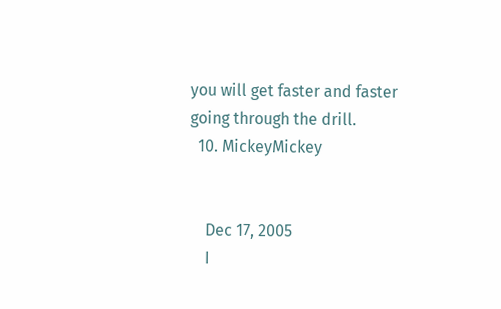you will get faster and faster going through the drill.
  10. MickeyMickey


    Dec 17, 2005
    I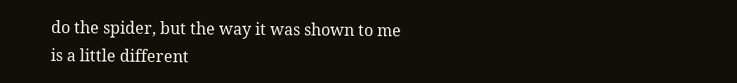do the spider, but the way it was shown to me is a little different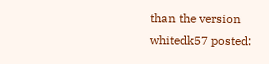than the version whitedk57 posted: